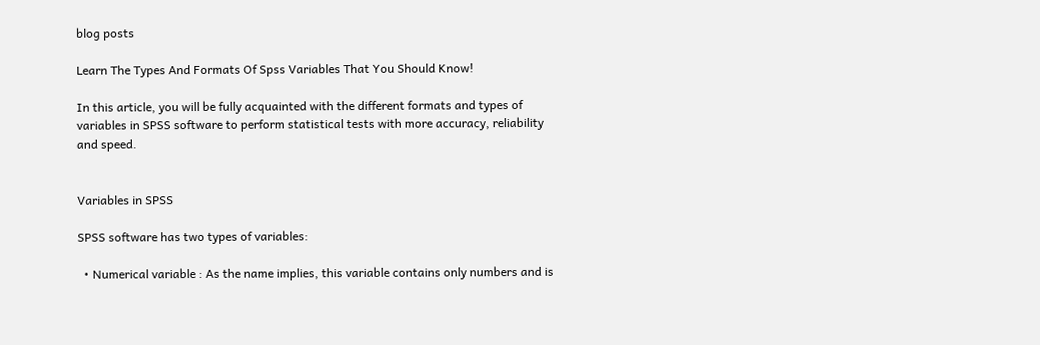blog posts

Learn The Types And Formats Of Spss Variables That You Should Know!

In this article, you will be fully acquainted with the different formats and types of variables in SPSS software to perform statistical tests with more accuracy, reliability and speed.


Variables in SPSS

SPSS software has two types of variables:

  • Numerical variable : As the name implies, this variable contains only numbers and is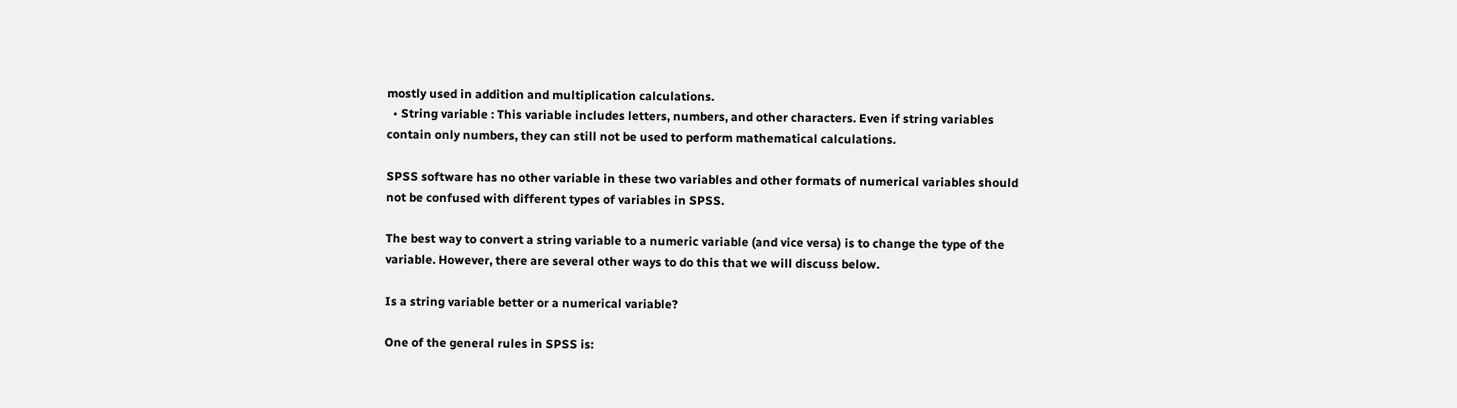mostly used in addition and multiplication calculations.
  • String variable : This variable includes letters, numbers, and other characters. Even if string variables contain only numbers, they can still not be used to perform mathematical calculations.

SPSS software has no other variable in these two variables and other formats of numerical variables should not be confused with different types of variables in SPSS.

The best way to convert a string variable to a numeric variable (and vice versa) is to change the type of the variable. However, there are several other ways to do this that we will discuss below.

Is a string variable better or a numerical variable?

One of the general rules in SPSS is: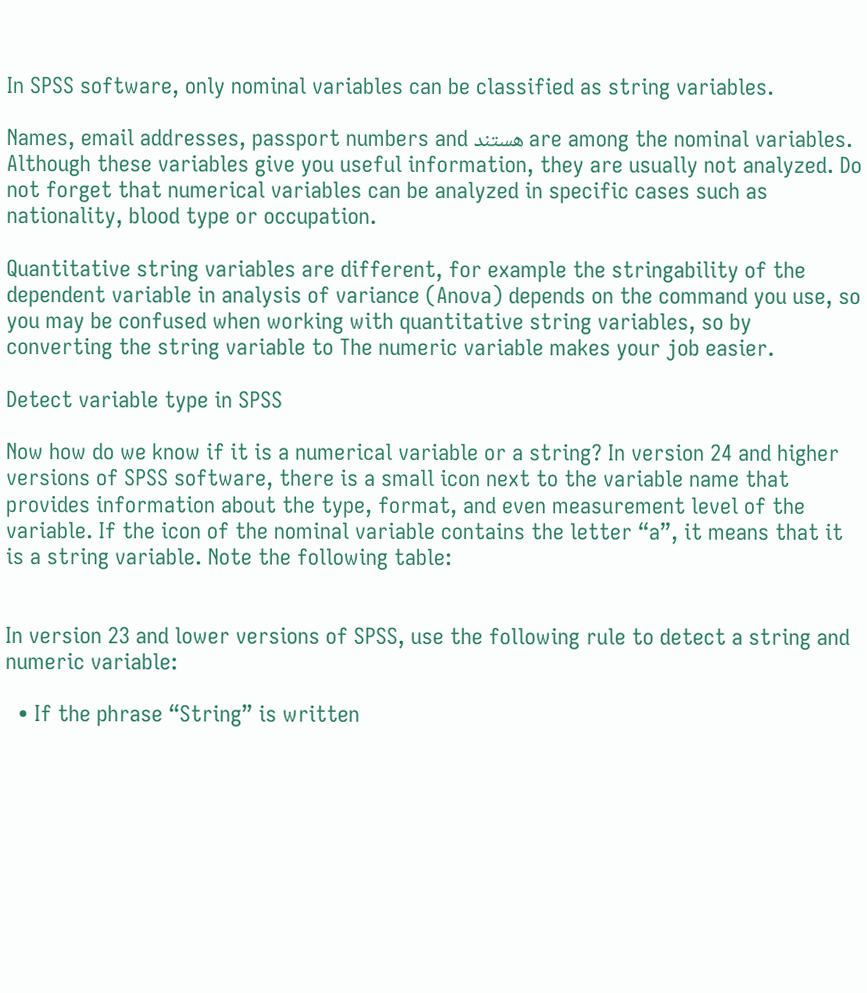In SPSS software, only nominal variables can be classified as string variables.

Names, email addresses, passport numbers and هستند are among the nominal variables. Although these variables give you useful information, they are usually not analyzed. Do not forget that numerical variables can be analyzed in specific cases such as nationality, blood type or occupation.

Quantitative string variables are different, for example the stringability of the dependent variable in analysis of variance (Anova) depends on the command you use, so you may be confused when working with quantitative string variables, so by converting the string variable to The numeric variable makes your job easier.

Detect variable type in SPSS

Now how do we know if it is a numerical variable or a string? In version 24 and higher versions of SPSS software, there is a small icon next to the variable name that provides information about the type, format, and even measurement level of the variable. If the icon of the nominal variable contains the letter “a”, it means that it is a string variable. Note the following table:


In version 23 and lower versions of SPSS, use the following rule to detect a string and numeric variable:

  • If the phrase “String” is written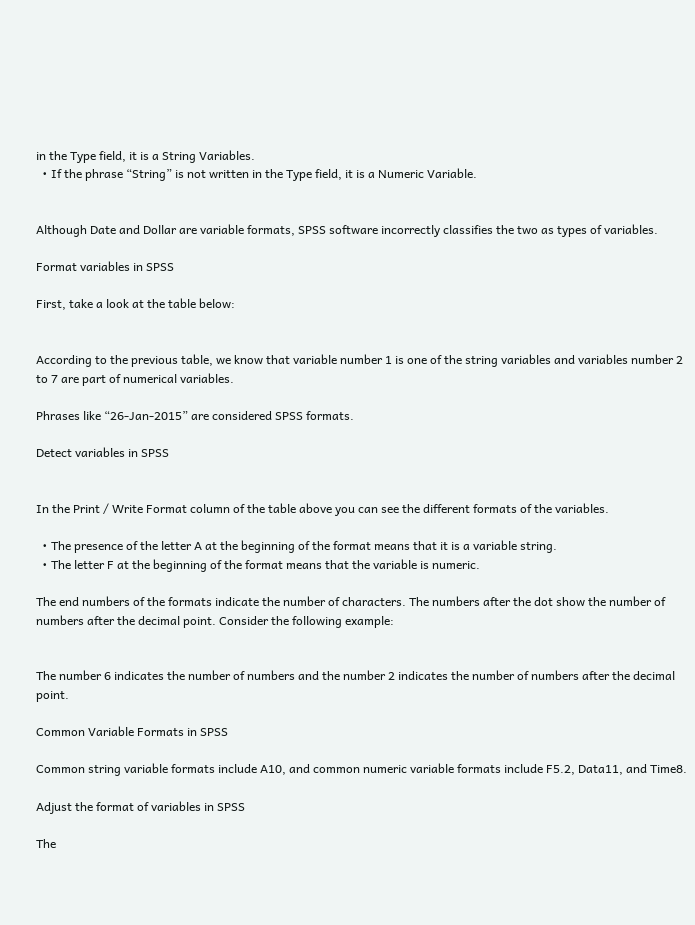in the Type field, it is a String Variables.
  • If the phrase “String” is not written in the Type field, it is a Numeric Variable.


Although Date and Dollar are variable formats, SPSS software incorrectly classifies the two as types of variables.

Format variables in SPSS

First, take a look at the table below:


According to the previous table, we know that variable number 1 is one of the string variables and variables number 2 to 7 are part of numerical variables.

Phrases like “26-Jan-2015” are considered SPSS formats.

Detect variables in SPSS


In the Print / Write Format column of the table above you can see the different formats of the variables.

  • The presence of the letter A at the beginning of the format means that it is a variable string.
  • The letter F at the beginning of the format means that the variable is numeric.

The end numbers of the formats indicate the number of characters. The numbers after the dot show the number of numbers after the decimal point. Consider the following example:


The number 6 indicates the number of numbers and the number 2 indicates the number of numbers after the decimal point.

Common Variable Formats in SPSS

Common string variable formats include A10, and common numeric variable formats include F5.2, Data11, and Time8.

Adjust the format of variables in SPSS

The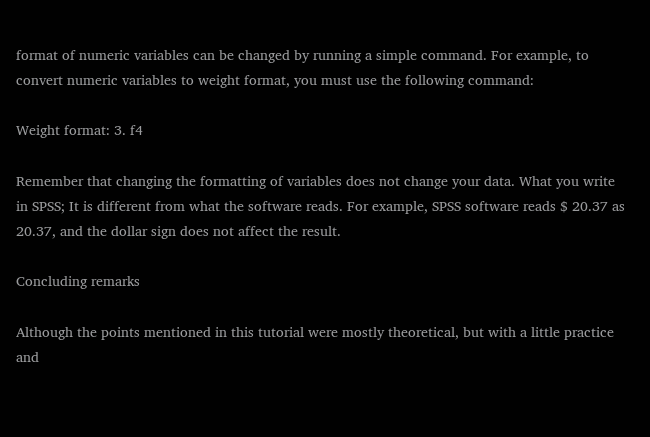format of numeric variables can be changed by running a simple command. For example, to convert numeric variables to weight format, you must use the following command:

Weight format: 3. f4

Remember that changing the formatting of variables does not change your data. What you write in SPSS; It is different from what the software reads. For example, SPSS software reads $ 20.37 as 20.37, and the dollar sign does not affect the result.

Concluding remarks

Although the points mentioned in this tutorial were mostly theoretical, but with a little practice and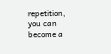repetition, you can become a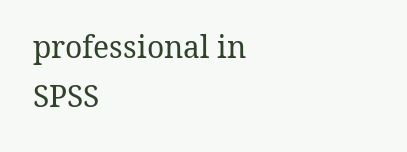professional in SPSS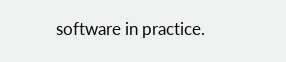software in practice.